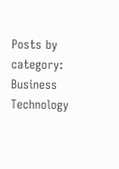Posts by category: Business Technology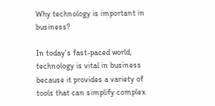Why technology is important in business?

In today's fast-paced world, technology is vital in business because it provides a variety of tools that can simplify complex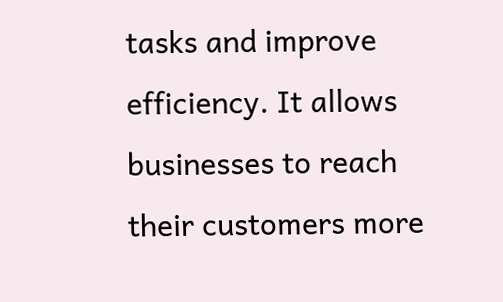tasks and improve efficiency. It allows businesses to reach their customers more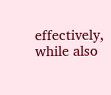effectively, while also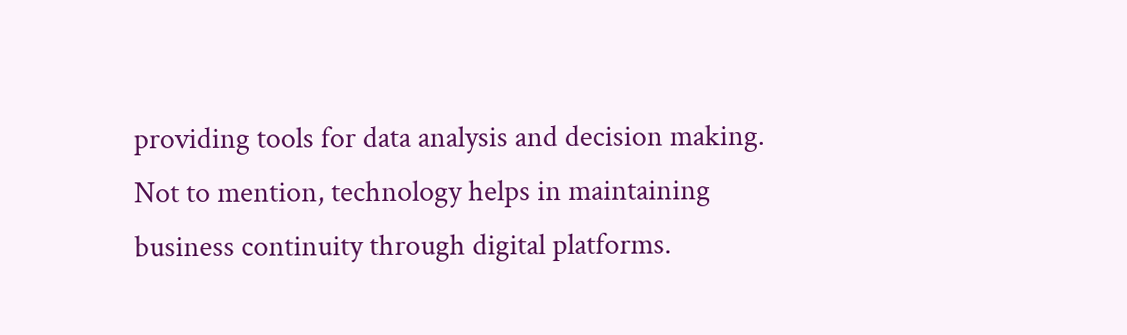providing tools for data analysis and decision making. Not to mention, technology helps in maintaining business continuity through digital platforms.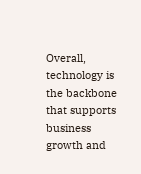Overall, technology is the backbone that supports business growth and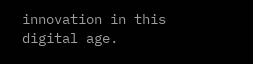innovation in this digital age.